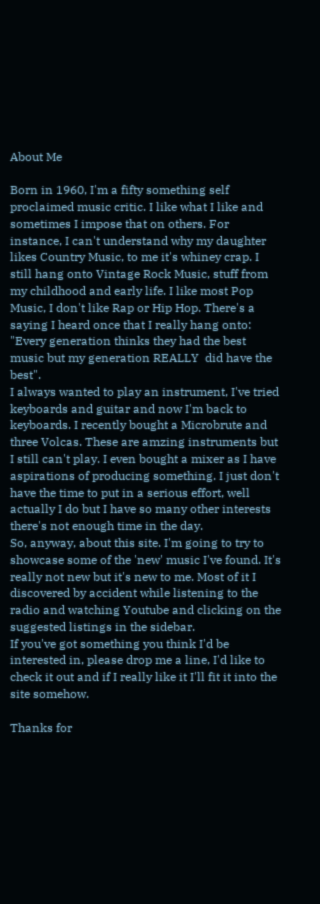About Me

Born in 1960, I'm a fifty something self proclaimed music critic. I like what I like and sometimes I impose that on others. For instance, I can't understand why my daughter likes Country Music, to me it's whiney crap. I still hang onto Vintage Rock Music, stuff from my childhood and early life. I like most Pop Music, I don't like Rap or Hip Hop. There's a saying I heard once that I really hang onto: "Every generation thinks they had the best music but my generation REALLY  did have the best".
I always wanted to play an instrument, I've tried keyboards and guitar and now I'm back to keyboards. I recently bought a Microbrute and three Volcas. These are amzing instruments but I still can't play. I even bought a mixer as I have aspirations of producing something. I just don't have the time to put in a serious effort, well actually I do but I have so many other interests there's not enough time in the day.
So, anyway, about this site. I'm going to try to showcase some of the 'new' music I've found. It's really not new but it's new to me. Most of it I discovered by accident while listening to the radio and watching Youtube and clicking on the suggested listings in the sidebar.
If you've got something you think I'd be interested in, please drop me a line, I'd like to check it out and if I really like it I'll fit it into the site somehow.

Thanks for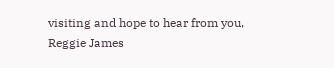visiting and hope to hear from you,
Reggie James